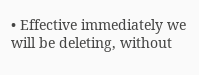• Effective immediately we will be deleting, without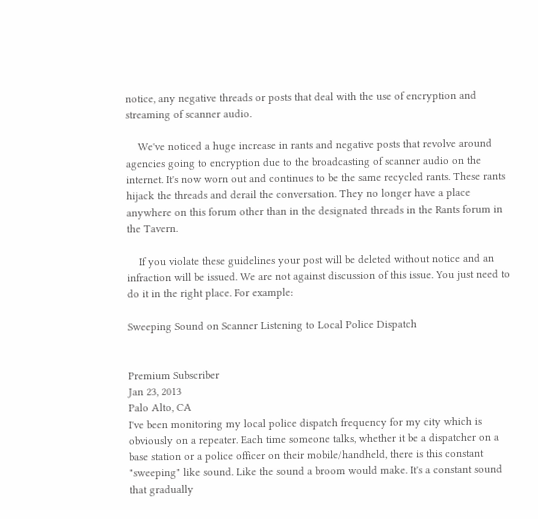notice, any negative threads or posts that deal with the use of encryption and streaming of scanner audio.

    We've noticed a huge increase in rants and negative posts that revolve around agencies going to encryption due to the broadcasting of scanner audio on the internet. It's now worn out and continues to be the same recycled rants. These rants hijack the threads and derail the conversation. They no longer have a place anywhere on this forum other than in the designated threads in the Rants forum in the Tavern.

    If you violate these guidelines your post will be deleted without notice and an infraction will be issued. We are not against discussion of this issue. You just need to do it in the right place. For example:

Sweeping Sound on Scanner Listening to Local Police Dispatch


Premium Subscriber
Jan 23, 2013
Palo Alto, CA
I've been monitoring my local police dispatch frequency for my city which is obviously on a repeater. Each time someone talks, whether it be a dispatcher on a base station or a police officer on their mobile/handheld, there is this constant "sweeping" like sound. Like the sound a broom would make. It's a constant sound that gradually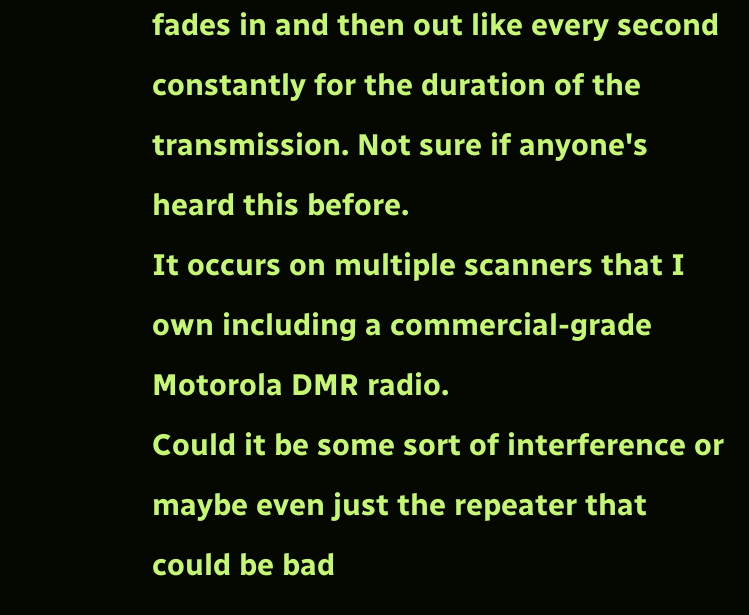fades in and then out like every second constantly for the duration of the transmission. Not sure if anyone's heard this before.
It occurs on multiple scanners that I own including a commercial-grade Motorola DMR radio.
Could it be some sort of interference or maybe even just the repeater that could be bad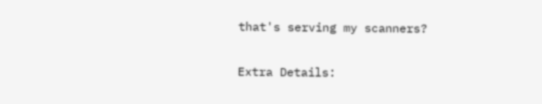that's serving my scanners?

Extra Details: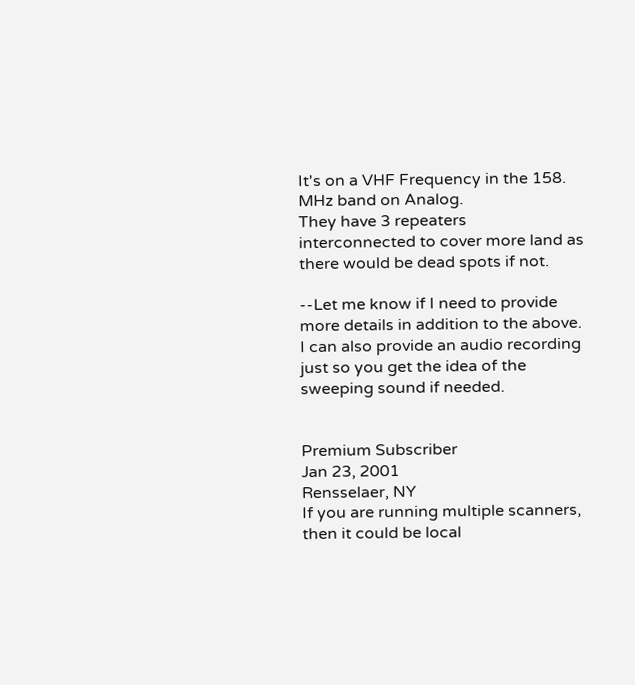It's on a VHF Frequency in the 158. MHz band on Analog.
They have 3 repeaters interconnected to cover more land as there would be dead spots if not.

--Let me know if I need to provide more details in addition to the above.
I can also provide an audio recording just so you get the idea of the sweeping sound if needed.


Premium Subscriber
Jan 23, 2001
Rensselaer, NY
If you are running multiple scanners, then it could be local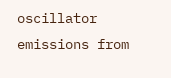oscillator emissions from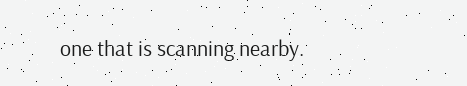one that is scanning nearby.